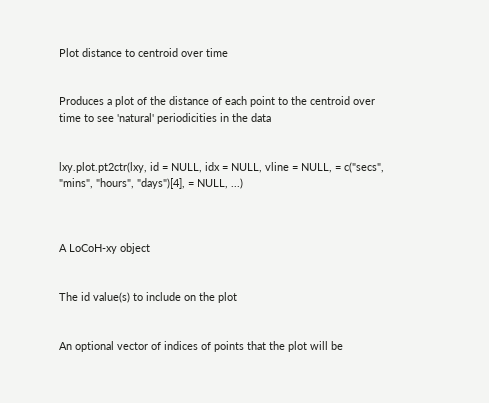Plot distance to centroid over time


Produces a plot of the distance of each point to the centroid over time to see 'natural' periodicities in the data


lxy.plot.pt2ctr(lxy, id = NULL, idx = NULL, vline = NULL, = c("secs", "mins", "hours", "days")[4], = NULL, ...)



A LoCoH-xy object


The id value(s) to include on the plot


An optional vector of indices of points that the plot will be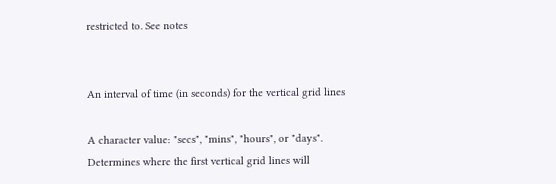restricted to. See notes


An interval of time (in seconds) for the vertical grid lines

A character value: "secs", "mins", "hours", or "days". Determines where the first vertical grid lines will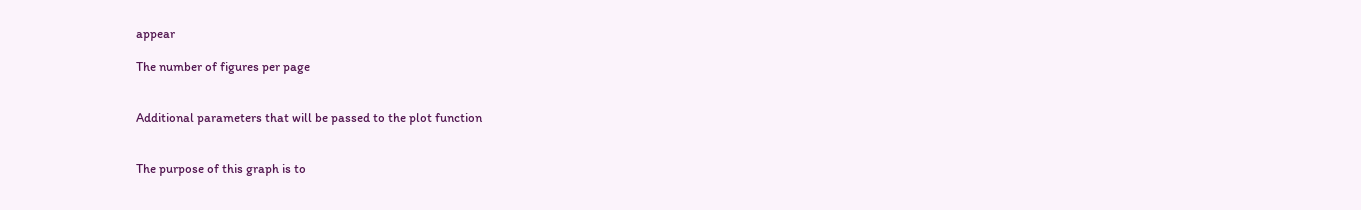appear

The number of figures per page


Additional parameters that will be passed to the plot function


The purpose of this graph is to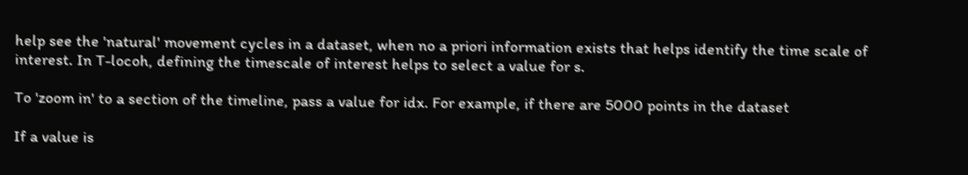help see the 'natural' movement cycles in a dataset, when no a priori information exists that helps identify the time scale of interest. In T-locoh, defining the timescale of interest helps to select a value for s.

To 'zoom in' to a section of the timeline, pass a value for idx. For example, if there are 5000 points in the dataset

If a value is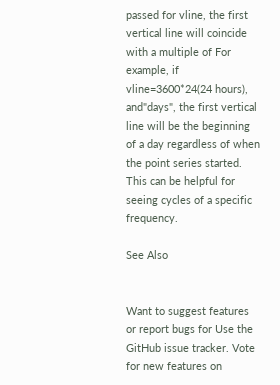passed for vline, the first vertical line will coincide with a multiple of For example, if vline=3600*24(24 hours), and"days", the first vertical line will be the beginning of a day regardless of when the point series started. This can be helpful for seeing cycles of a specific frequency.

See Also


Want to suggest features or report bugs for Use the GitHub issue tracker. Vote for new features on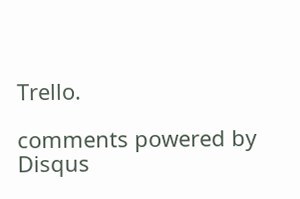Trello.

comments powered by Disqus